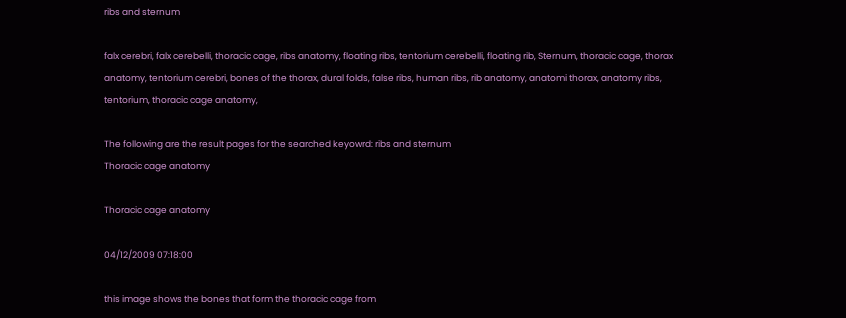ribs and sternum

falx cerebri, falx cerebelli, thoracic cage, ribs anatomy, floating ribs, tentorium cerebelli, floating rib, Sternum, thoracic cage, thorax anatomy, tentorium cerebri, bones of the thorax, dural folds, false ribs, human ribs, rib anatomy, anatomi thorax, anatomy ribs, tentorium, thoracic cage anatomy,

The following are the result pages for the searched keyowrd: ribs and sternum
Thoracic cage anatomy

Thoracic cage anatomy

04/12/2009 07:18:00

this image shows the bones that form the thoracic cage from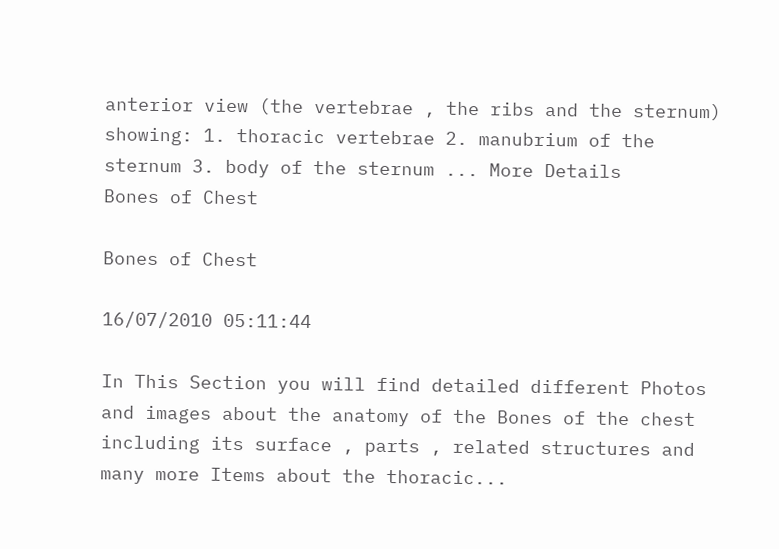anterior view (the vertebrae , the ribs and the sternum) showing: 1. thoracic vertebrae 2. manubrium of the sternum 3. body of the sternum ... More Details
Bones of Chest

Bones of Chest

16/07/2010 05:11:44

In This Section you will find detailed different Photos and images about the anatomy of the Bones of the chest including its surface , parts , related structures and many more Items about the thoracic...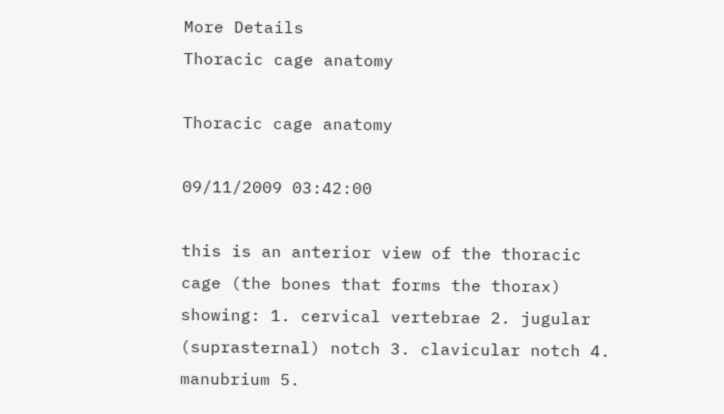More Details
Thoracic cage anatomy

Thoracic cage anatomy

09/11/2009 03:42:00

this is an anterior view of the thoracic cage (the bones that forms the thorax) showing: 1. cervical vertebrae 2. jugular (suprasternal) notch 3. clavicular notch 4. manubrium 5.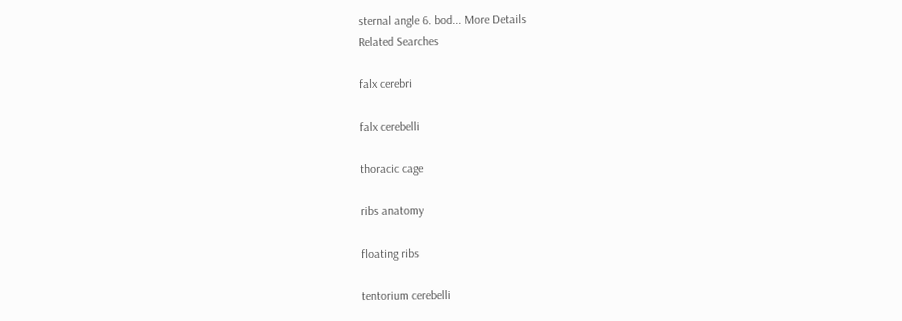sternal angle 6. bod... More Details
Related Searches

falx cerebri

falx cerebelli

thoracic cage

ribs anatomy

floating ribs

tentorium cerebelli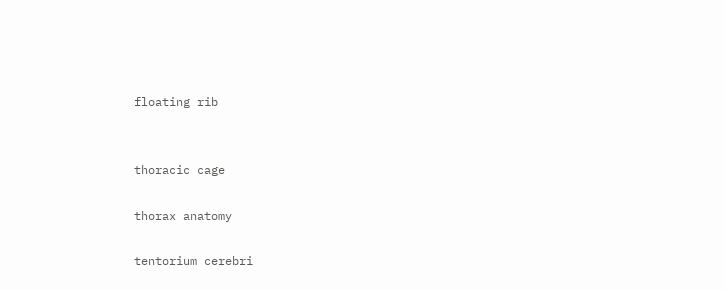floating rib


thoracic cage

thorax anatomy

tentorium cerebri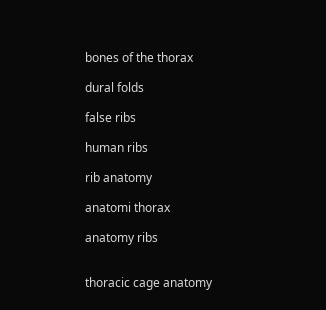bones of the thorax

dural folds

false ribs

human ribs

rib anatomy

anatomi thorax

anatomy ribs


thoracic cage anatomy